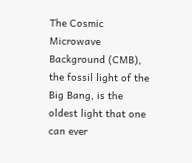The Cosmic Microwave Background (CMB), the fossil light of the Big Bang, is the oldest light that one can ever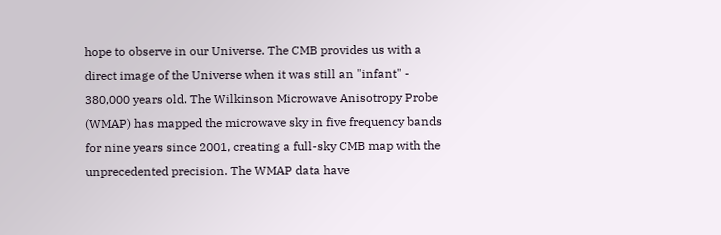hope to observe in our Universe. The CMB provides us with a direct image of the Universe when it was still an "infant" - 380,000 years old. The Wilkinson Microwave Anisotropy Probe (WMAP) has mapped the microwave sky in five frequency bands for nine years since 2001, creating a full-sky CMB map with the unprecedented precision. The WMAP data have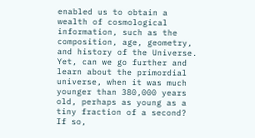enabled us to obtain a wealth of cosmological information, such as the composition, age, geometry, and history of the Universe. Yet, can we go further and learn about the primordial universe, when it was much younger than 380,000 years old, perhaps as young as a tiny fraction of a second? If so,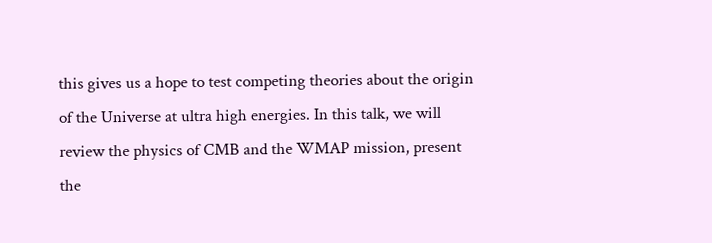this gives us a hope to test competing theories about the origin of the Universe at ultra high energies. In this talk, we will review the physics of CMB and the WMAP mission, present the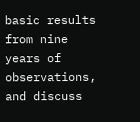basic results from nine years of observations, and discuss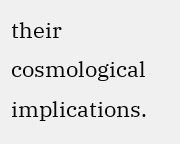their cosmological implications.